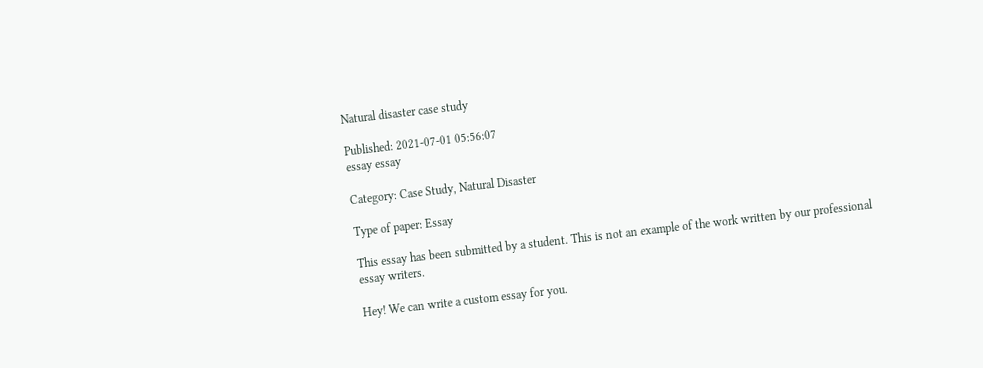Natural disaster case study

Published: 2021-07-01 05:56:07
essay essay

Category: Case Study, Natural Disaster

Type of paper: Essay

This essay has been submitted by a student. This is not an example of the work written by our professional essay writers.

Hey! We can write a custom essay for you.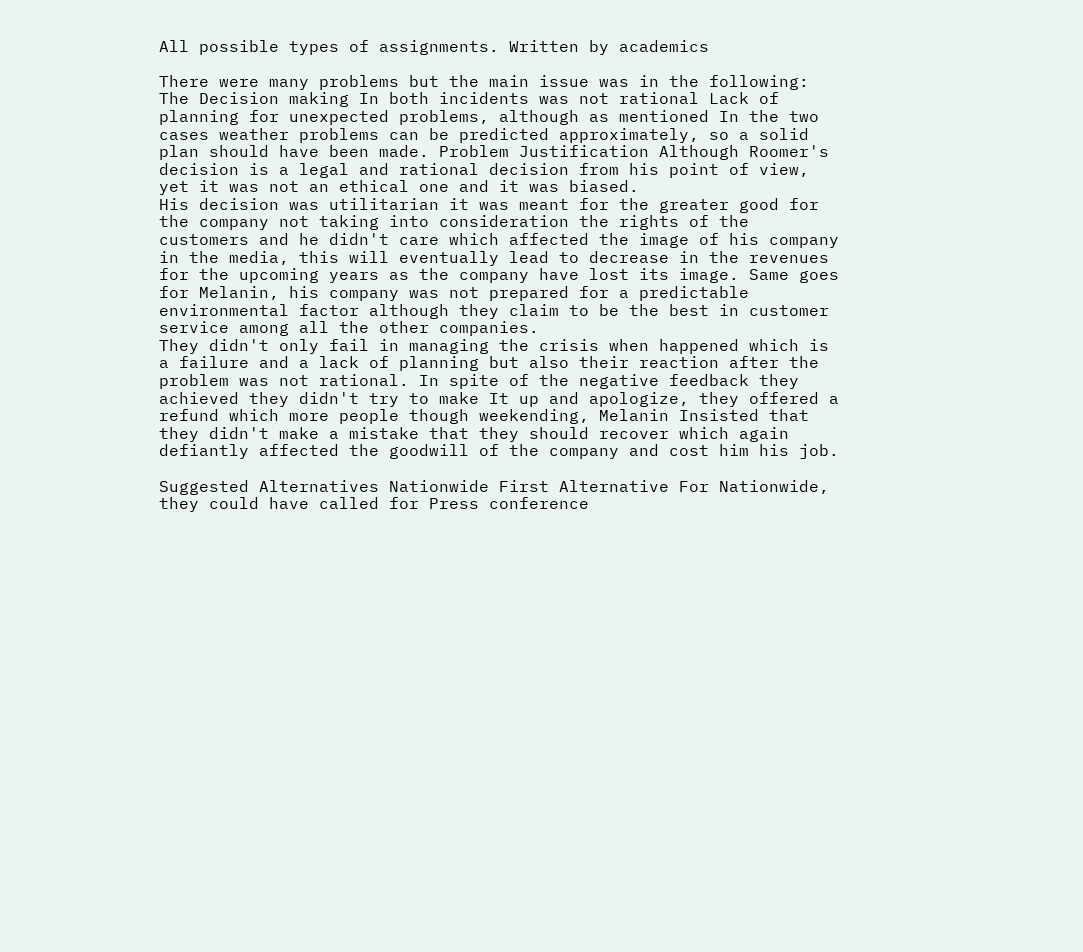All possible types of assignments. Written by academics

There were many problems but the main issue was in the following: The Decision making In both incidents was not rational Lack of planning for unexpected problems, although as mentioned In the two cases weather problems can be predicted approximately, so a solid plan should have been made. Problem Justification Although Roomer's decision is a legal and rational decision from his point of view, yet it was not an ethical one and it was biased.
His decision was utilitarian it was meant for the greater good for the company not taking into consideration the rights of the customers and he didn't care which affected the image of his company in the media, this will eventually lead to decrease in the revenues for the upcoming years as the company have lost its image. Same goes for Melanin, his company was not prepared for a predictable environmental factor although they claim to be the best in customer service among all the other companies.
They didn't only fail in managing the crisis when happened which is a failure and a lack of planning but also their reaction after the problem was not rational. In spite of the negative feedback they achieved they didn't try to make It up and apologize, they offered a refund which more people though weekending, Melanin Insisted that they didn't make a mistake that they should recover which again defiantly affected the goodwill of the company and cost him his job.

Suggested Alternatives Nationwide First Alternative For Nationwide, they could have called for Press conference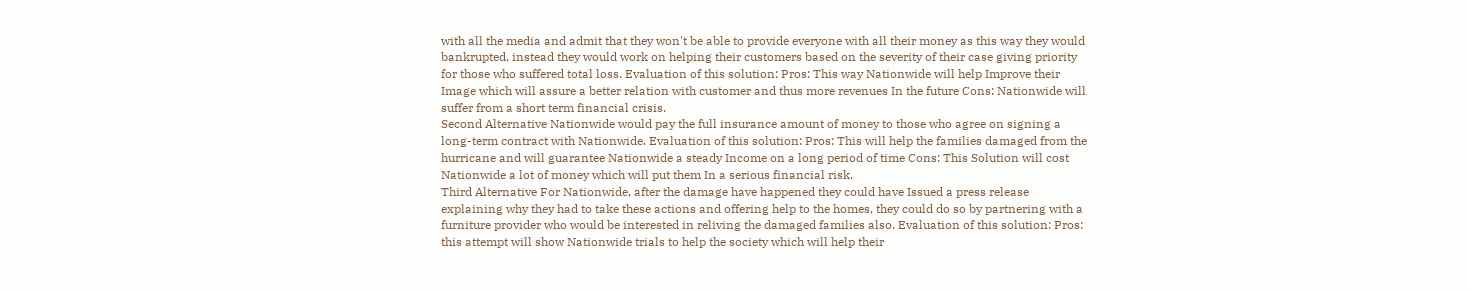with all the media and admit that they won't be able to provide everyone with all their money as this way they would bankrupted, instead they would work on helping their customers based on the severity of their case giving priority for those who suffered total loss. Evaluation of this solution: Pros: This way Nationwide will help Improve their Image which will assure a better relation with customer and thus more revenues In the future Cons: Nationwide will suffer from a short term financial crisis.
Second Alternative Nationwide would pay the full insurance amount of money to those who agree on signing a long-term contract with Nationwide. Evaluation of this solution: Pros: This will help the families damaged from the hurricane and will guarantee Nationwide a steady Income on a long period of time Cons: This Solution will cost Nationwide a lot of money which will put them In a serious financial risk.
Third Alternative For Nationwide, after the damage have happened they could have Issued a press release explaining why they had to take these actions and offering help to the homes, they could do so by partnering with a furniture provider who would be interested in reliving the damaged families also. Evaluation of this solution: Pros: this attempt will show Nationwide trials to help the society which will help their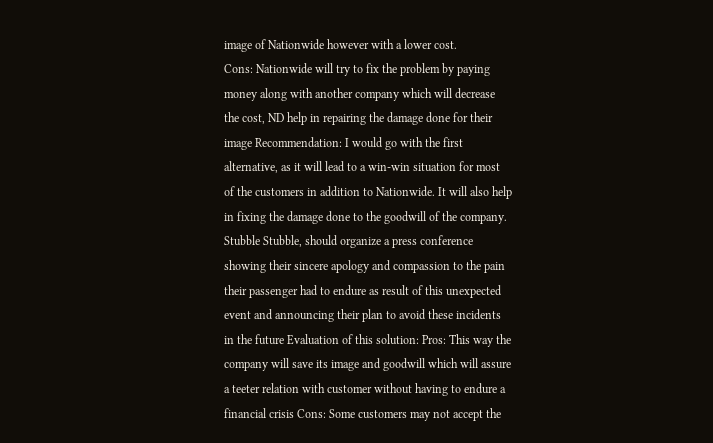image of Nationwide however with a lower cost.
Cons: Nationwide will try to fix the problem by paying money along with another company which will decrease the cost, ND help in repairing the damage done for their image Recommendation: I would go with the first alternative, as it will lead to a win-win situation for most of the customers in addition to Nationwide. It will also help in fixing the damage done to the goodwill of the company.
Stubble Stubble, should organize a press conference showing their sincere apology and compassion to the pain their passenger had to endure as result of this unexpected event and announcing their plan to avoid these incidents in the future Evaluation of this solution: Pros: This way the company will save its image and goodwill which will assure a teeter relation with customer without having to endure a financial crisis Cons: Some customers may not accept the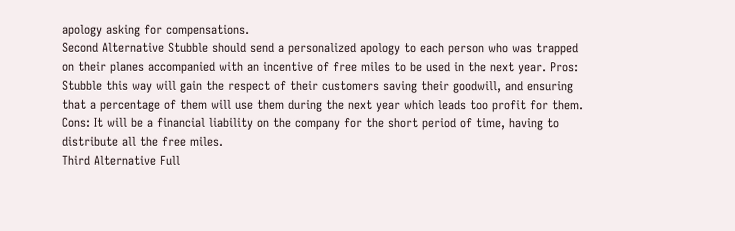apology asking for compensations.
Second Alternative Stubble should send a personalized apology to each person who was trapped on their planes accompanied with an incentive of free miles to be used in the next year. Pros: Stubble this way will gain the respect of their customers saving their goodwill, and ensuring that a percentage of them will use them during the next year which leads too profit for them. Cons: It will be a financial liability on the company for the short period of time, having to distribute all the free miles.
Third Alternative Full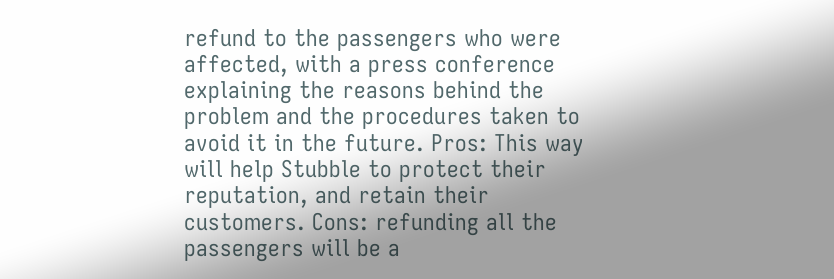refund to the passengers who were affected, with a press conference explaining the reasons behind the problem and the procedures taken to avoid it in the future. Pros: This way will help Stubble to protect their reputation, and retain their customers. Cons: refunding all the passengers will be a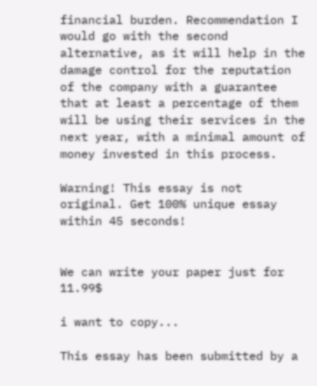financial burden. Recommendation I would go with the second alternative, as it will help in the damage control for the reputation of the company with a guarantee that at least a percentage of them will be using their services in the next year, with a minimal amount of money invested in this process.

Warning! This essay is not original. Get 100% unique essay within 45 seconds!


We can write your paper just for 11.99$

i want to copy...

This essay has been submitted by a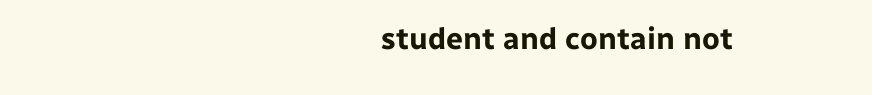student and contain not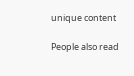unique content

People also read